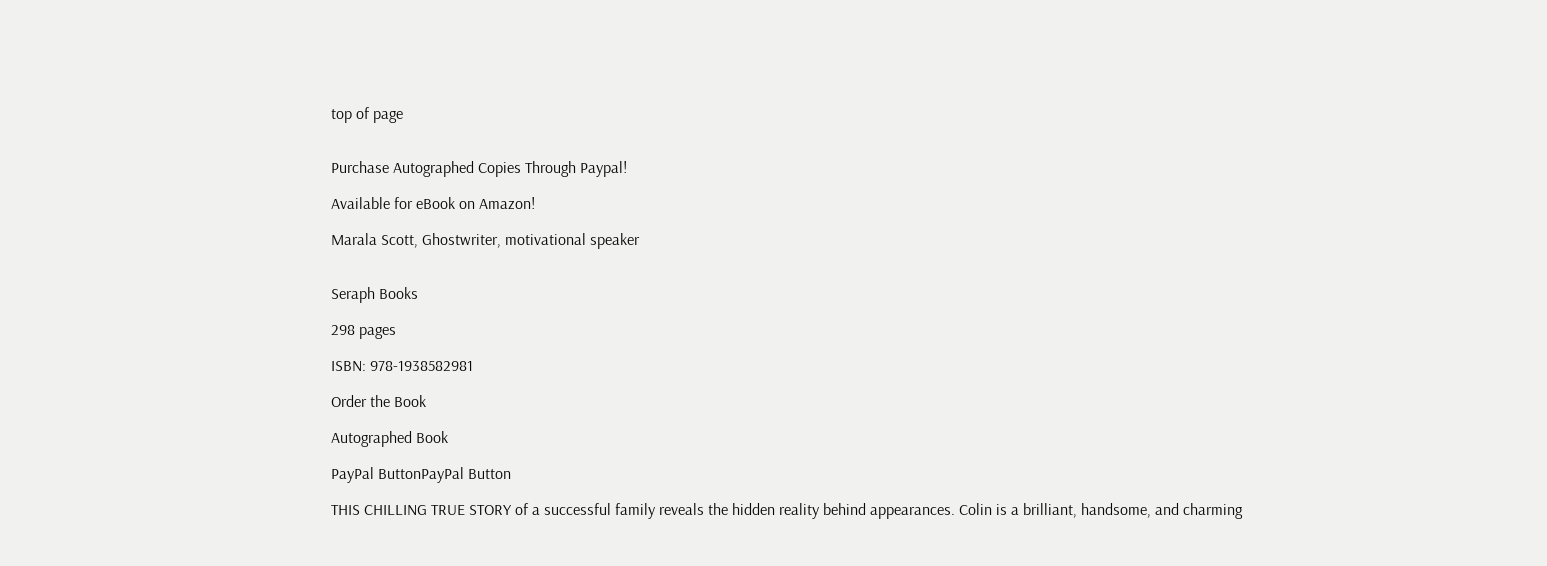top of page


Purchase Autographed Copies Through Paypal!

Available for eBook on Amazon!

Marala Scott, Ghostwriter, motivational speaker


Seraph Books

298 pages

ISBN: 978-1938582981

Order the Book

Autographed Book

PayPal ButtonPayPal Button

THIS CHILLING TRUE STORY of a successful family reveals the hidden reality behind appearances. Colin is a brilliant, handsome, and charming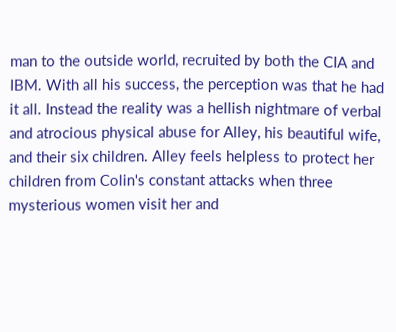man to the outside world, recruited by both the CIA and IBM. With all his success, the perception was that he had it all. Instead the reality was a hellish nightmare of verbal and atrocious physical abuse for Alley, his beautiful wife, and their six children. Alley feels helpless to protect her children from Colin's constant attacks when three mysterious women visit her and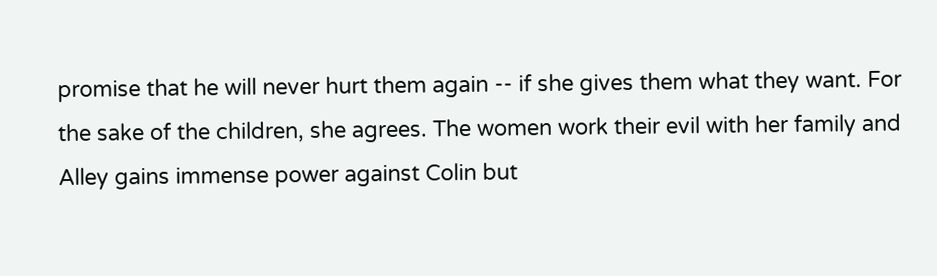promise that he will never hurt them again -- if she gives them what they want. For the sake of the children, she agrees. The women work their evil with her family and Alley gains immense power against Colin but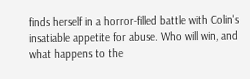finds herself in a horror-filled battle with Colin's insatiable appetite for abuse. Who will win, and what happens to the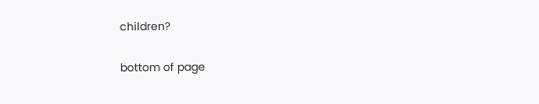children?

bottom of page